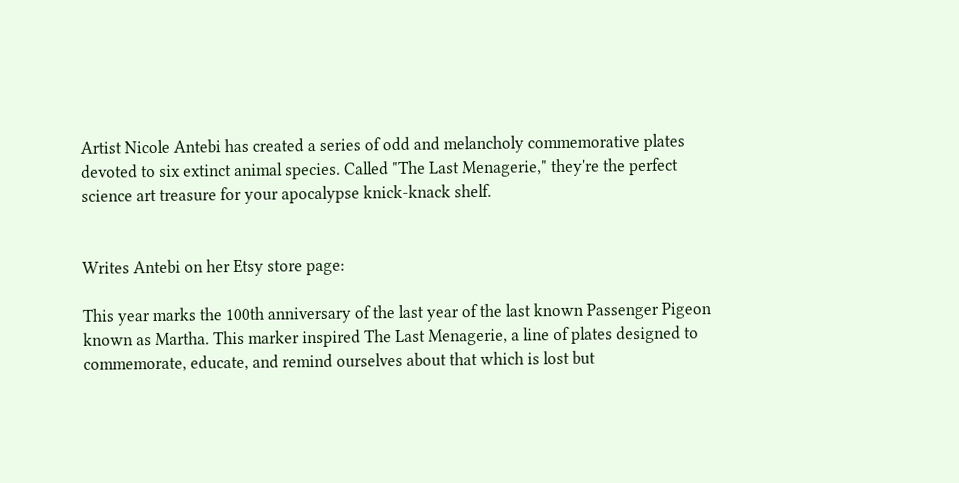Artist Nicole Antebi has created a series of odd and melancholy commemorative plates devoted to six extinct animal species. Called "The Last Menagerie," they're the perfect science art treasure for your apocalypse knick-knack shelf.


Writes Antebi on her Etsy store page:

This year marks the 100th anniversary of the last year of the last known Passenger Pigeon known as Martha. This marker inspired The Last Menagerie, a line of plates designed to commemorate, educate, and remind ourselves about that which is lost but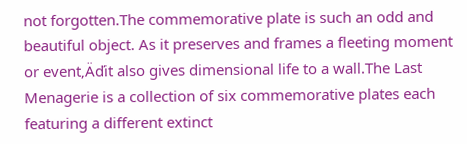not forgotten.The commemorative plate is such an odd and beautiful object. As it preserves and frames a fleeting moment or event‚Äďit also gives dimensional life to a wall.The Last Menagerie is a collection of six commemorative plates each featuring a different extinct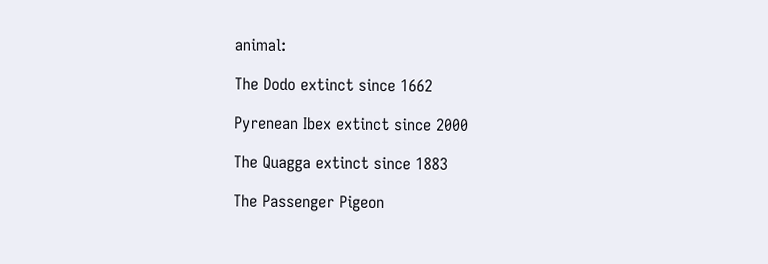animal:

The Dodo extinct since 1662

Pyrenean Ibex extinct since 2000

The Quagga extinct since 1883

The Passenger Pigeon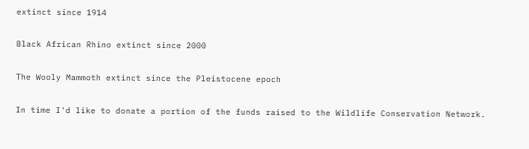extinct since 1914

Black African Rhino extinct since 2000

The Wooly Mammoth extinct since the Pleistocene epoch

In time I'd like to donate a portion of the funds raised to the Wildlife Conservation Network.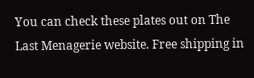You can check these plates out on The Last Menagerie website. Free shipping in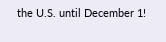the U.S. until December 1!